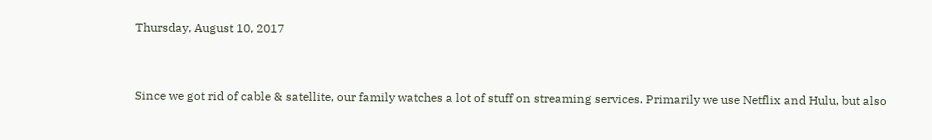Thursday, August 10, 2017


Since we got rid of cable & satellite, our family watches a lot of stuff on streaming services. Primarily we use Netflix and Hulu, but also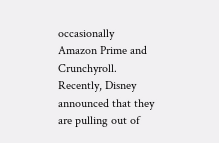occasionally Amazon Prime and Crunchyroll. Recently, Disney announced that they are pulling out of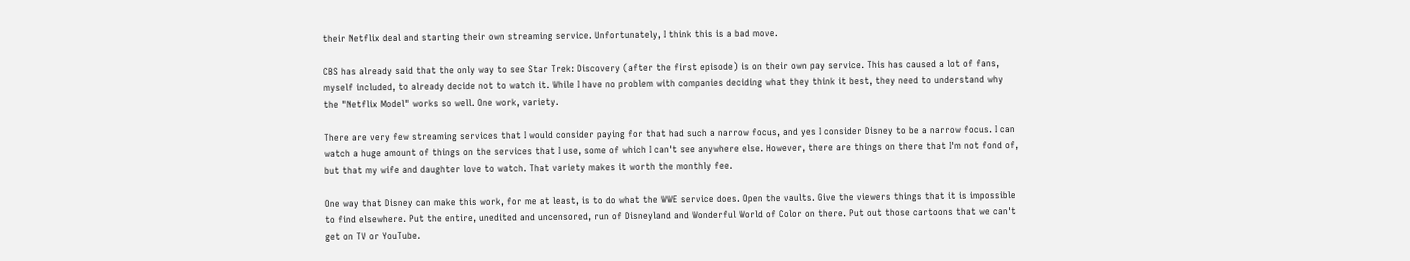their Netflix deal and starting their own streaming service. Unfortunately, I think this is a bad move.

CBS has already said that the only way to see Star Trek: Discovery (after the first episode) is on their own pay service. This has caused a lot of fans, myself included, to already decide not to watch it. While I have no problem with companies deciding what they think it best, they need to understand why the "Netflix Model" works so well. One work, variety.

There are very few streaming services that I would consider paying for that had such a narrow focus, and yes I consider Disney to be a narrow focus. I can watch a huge amount of things on the services that I use, some of which I can't see anywhere else. However, there are things on there that I'm not fond of, but that my wife and daughter love to watch. That variety makes it worth the monthly fee.

One way that Disney can make this work, for me at least, is to do what the WWE service does. Open the vaults. Give the viewers things that it is impossible to find elsewhere. Put the entire, unedited and uncensored, run of Disneyland and Wonderful World of Color on there. Put out those cartoons that we can't get on TV or YouTube.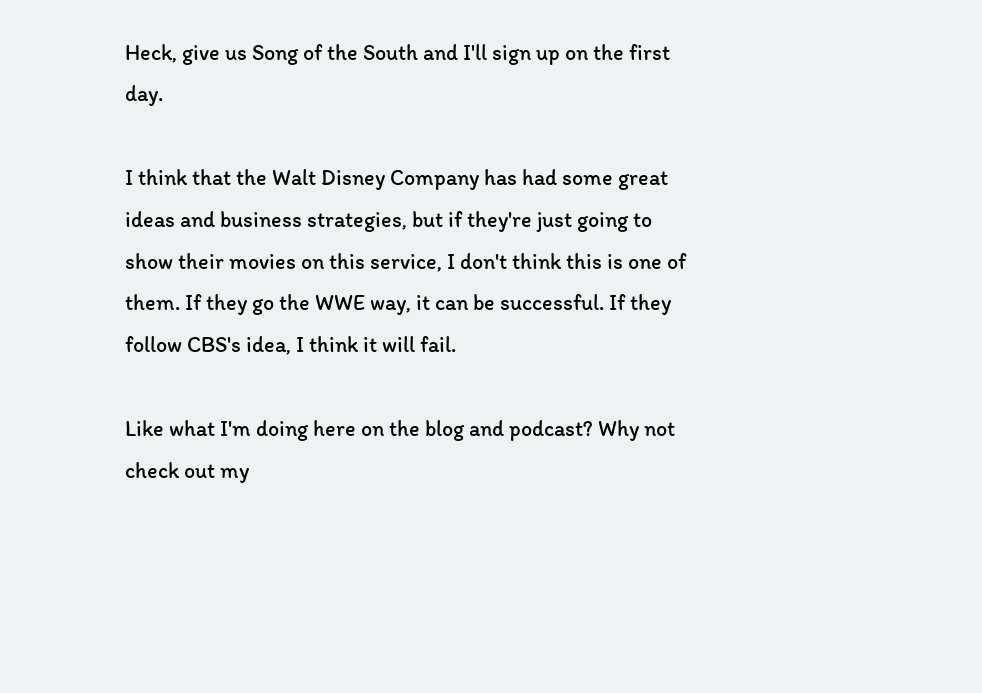Heck, give us Song of the South and I'll sign up on the first day.

I think that the Walt Disney Company has had some great ideas and business strategies, but if they're just going to show their movies on this service, I don't think this is one of them. If they go the WWE way, it can be successful. If they follow CBS's idea, I think it will fail.

Like what I'm doing here on the blog and podcast? Why not check out my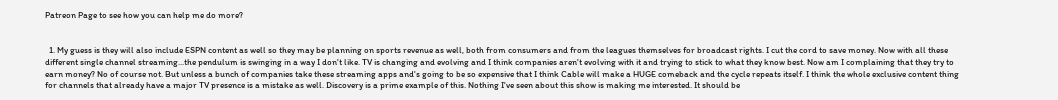Patreon Page to see how you can help me do more?


  1. My guess is they will also include ESPN content as well so they may be planning on sports revenue as well, both from consumers and from the leagues themselves for broadcast rights. I cut the cord to save money. Now with all these different single channel streaming...the pendulum is swinging in a way I don't like. TV is changing and evolving and I think companies aren't evolving with it and trying to stick to what they know best. Now am I complaining that they try to earn money? No of course not. But unless a bunch of companies take these streaming apps and's going to be so expensive that I think Cable will make a HUGE comeback and the cycle repeats itself. I think the whole exclusive content thing for channels that already have a major TV presence is a mistake as well. Discovery is a prime example of this. Nothing I've seen about this show is making me interested. It should be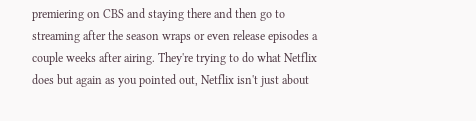premiering on CBS and staying there and then go to streaming after the season wraps or even release episodes a couple weeks after airing. They're trying to do what Netflix does but again as you pointed out, Netflix isn't just about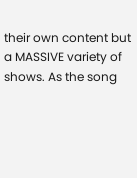their own content but a MASSIVE variety of shows. As the song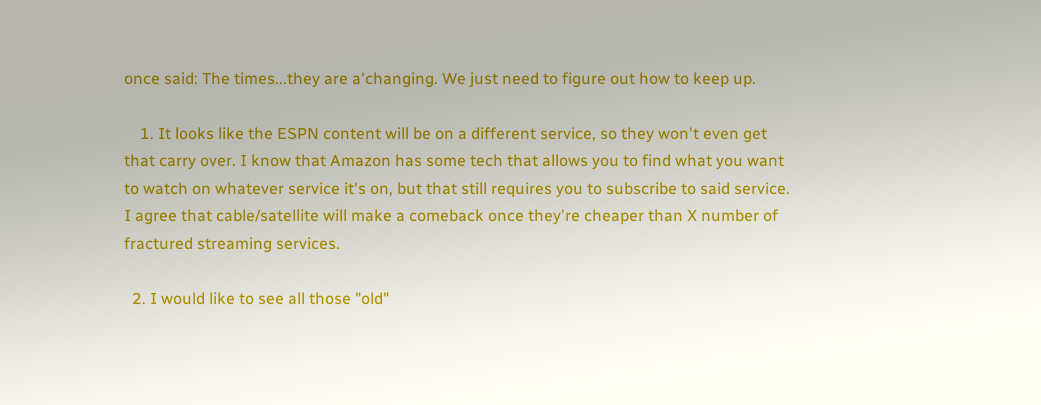once said: The times...they are a'changing. We just need to figure out how to keep up.

    1. It looks like the ESPN content will be on a different service, so they won't even get that carry over. I know that Amazon has some tech that allows you to find what you want to watch on whatever service it's on, but that still requires you to subscribe to said service. I agree that cable/satellite will make a comeback once they're cheaper than X number of fractured streaming services.

  2. I would like to see all those "old"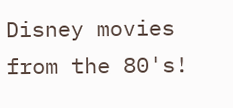Disney movies from the 80's!